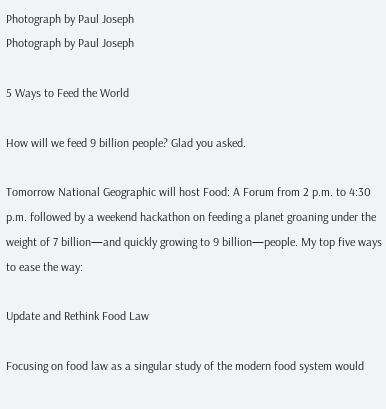Photograph by Paul Joseph
Photograph by Paul Joseph

5 Ways to Feed the World

How will we feed 9 billion people? Glad you asked.

Tomorrow National Geographic will host Food: A Forum from 2 p.m. to 4:30 p.m. followed by a weekend hackathon on feeding a planet groaning under the weight of 7 billion—and quickly growing to 9 billion—people. My top five ways to ease the way:

Update and Rethink Food Law

Focusing on food law as a singular study of the modern food system would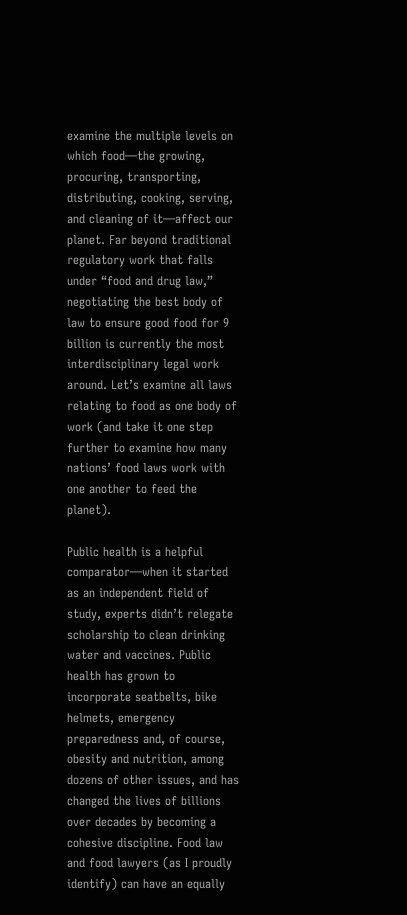examine the multiple levels on which food—the growing, procuring, transporting, distributing, cooking, serving, and cleaning of it—affect our planet. Far beyond traditional regulatory work that falls under “food and drug law,” negotiating the best body of law to ensure good food for 9 billion is currently the most interdisciplinary legal work around. Let’s examine all laws relating to food as one body of work (and take it one step further to examine how many nations’ food laws work with one another to feed the planet).

Public health is a helpful comparator—when it started as an independent field of study, experts didn’t relegate scholarship to clean drinking water and vaccines. Public health has grown to incorporate seatbelts, bike helmets, emergency preparedness and, of course, obesity and nutrition, among dozens of other issues, and has changed the lives of billions over decades by becoming a cohesive discipline. Food law and food lawyers (as I proudly identify) can have an equally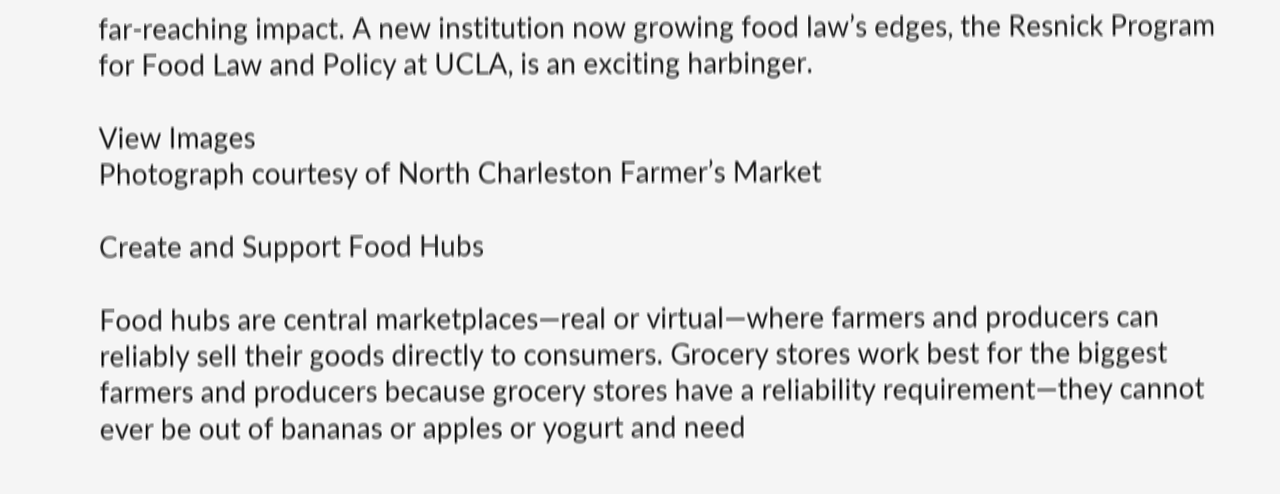far-reaching impact. A new institution now growing food law’s edges, the Resnick Program for Food Law and Policy at UCLA, is an exciting harbinger.

View Images
Photograph courtesy of North Charleston Farmer’s Market

Create and Support Food Hubs

Food hubs are central marketplaces—real or virtual—where farmers and producers can reliably sell their goods directly to consumers. Grocery stores work best for the biggest farmers and producers because grocery stores have a reliability requirement—they cannot ever be out of bananas or apples or yogurt and need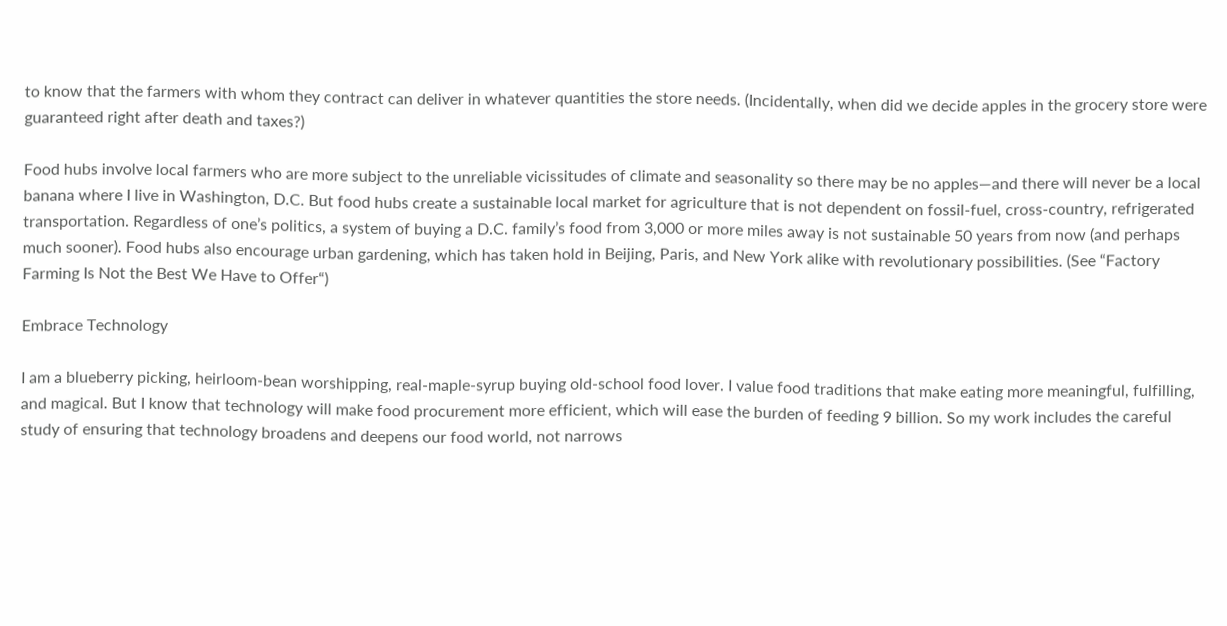to know that the farmers with whom they contract can deliver in whatever quantities the store needs. (Incidentally, when did we decide apples in the grocery store were guaranteed right after death and taxes?)

Food hubs involve local farmers who are more subject to the unreliable vicissitudes of climate and seasonality so there may be no apples—and there will never be a local banana where I live in Washington, D.C. But food hubs create a sustainable local market for agriculture that is not dependent on fossil-fuel, cross-country, refrigerated transportation. Regardless of one’s politics, a system of buying a D.C. family’s food from 3,000 or more miles away is not sustainable 50 years from now (and perhaps much sooner). Food hubs also encourage urban gardening, which has taken hold in Beijing, Paris, and New York alike with revolutionary possibilities. (See “Factory Farming Is Not the Best We Have to Offer“)

Embrace Technology

I am a blueberry picking, heirloom-bean worshipping, real-maple-syrup buying old-school food lover. I value food traditions that make eating more meaningful, fulfilling, and magical. But I know that technology will make food procurement more efficient, which will ease the burden of feeding 9 billion. So my work includes the careful study of ensuring that technology broadens and deepens our food world, not narrows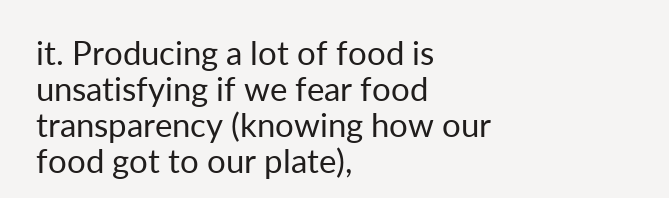it. Producing a lot of food is unsatisfying if we fear food transparency (knowing how our food got to our plate),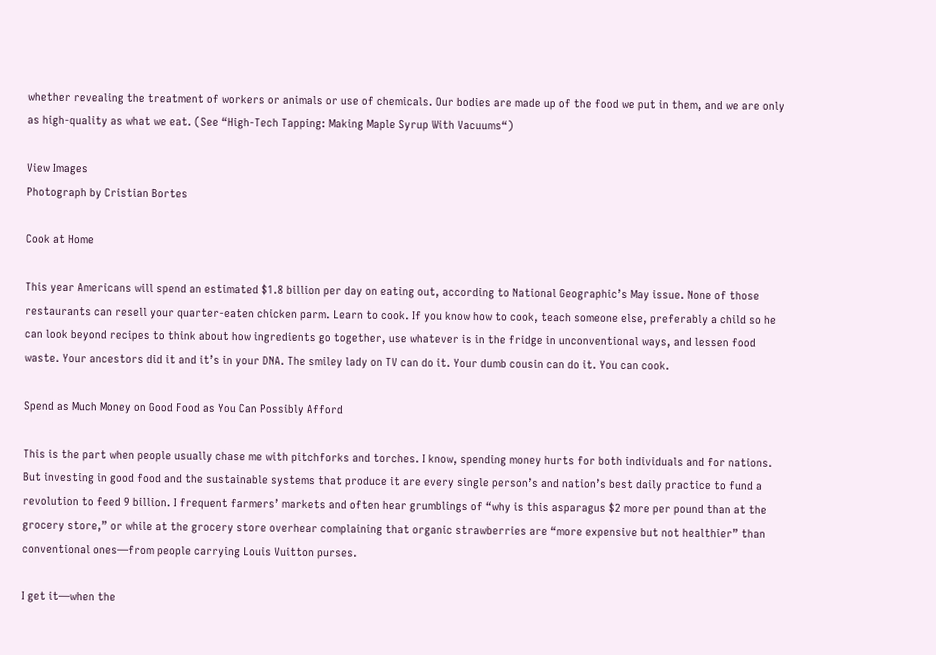whether revealing the treatment of workers or animals or use of chemicals. Our bodies are made up of the food we put in them, and we are only as high-quality as what we eat. (See “High-Tech Tapping: Making Maple Syrup With Vacuums“)

View Images
Photograph by Cristian Bortes

Cook at Home

This year Americans will spend an estimated $1.8 billion per day on eating out, according to National Geographic’s May issue. None of those restaurants can resell your quarter-eaten chicken parm. Learn to cook. If you know how to cook, teach someone else, preferably a child so he can look beyond recipes to think about how ingredients go together, use whatever is in the fridge in unconventional ways, and lessen food waste. Your ancestors did it and it’s in your DNA. The smiley lady on TV can do it. Your dumb cousin can do it. You can cook.

Spend as Much Money on Good Food as You Can Possibly Afford

This is the part when people usually chase me with pitchforks and torches. I know, spending money hurts for both individuals and for nations. But investing in good food and the sustainable systems that produce it are every single person’s and nation’s best daily practice to fund a revolution to feed 9 billion. I frequent farmers’ markets and often hear grumblings of “why is this asparagus $2 more per pound than at the grocery store,” or while at the grocery store overhear complaining that organic strawberries are “more expensive but not healthier” than conventional ones—from people carrying Louis Vuitton purses.

I get it—when the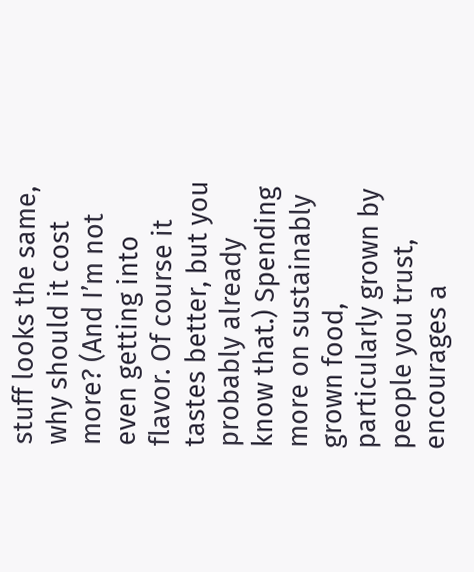stuff looks the same, why should it cost more? (And I’m not even getting into flavor. Of course it tastes better, but you probably already know that.) Spending more on sustainably grown food, particularly grown by people you trust, encourages a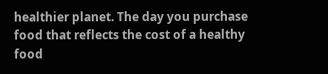healthier planet. The day you purchase food that reflects the cost of a healthy food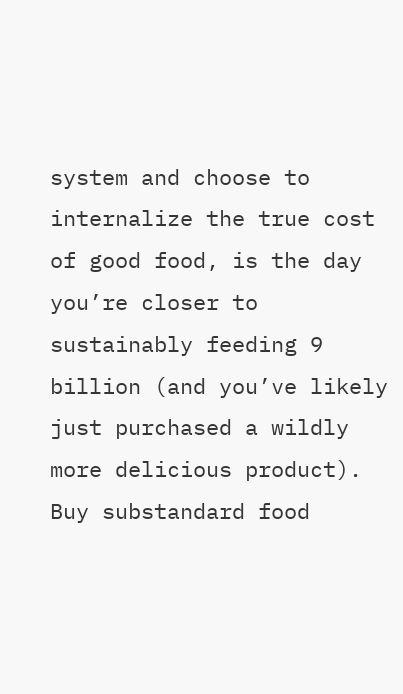system and choose to internalize the true cost of good food, is the day you’re closer to sustainably feeding 9 billion (and you’ve likely just purchased a wildly more delicious product). Buy substandard food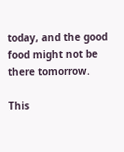today, and the good food might not be there tomorrow.

This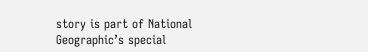story is part of National Geographic’s special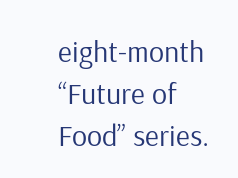eight-month “Future of Food” series.